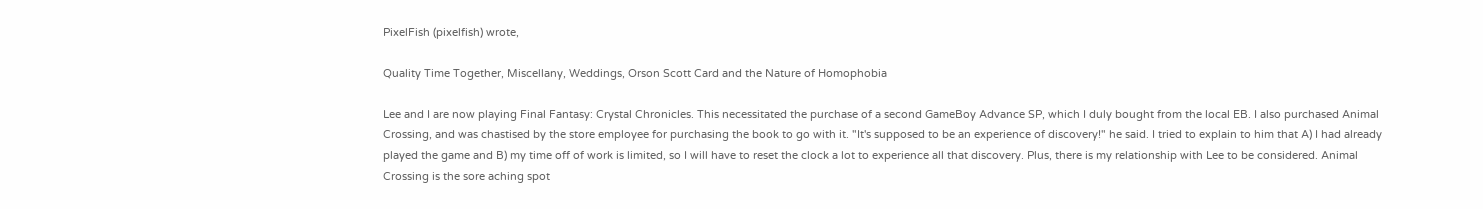PixelFish (pixelfish) wrote,

Quality Time Together, Miscellany, Weddings, Orson Scott Card and the Nature of Homophobia

Lee and I are now playing Final Fantasy: Crystal Chronicles. This necessitated the purchase of a second GameBoy Advance SP, which I duly bought from the local EB. I also purchased Animal Crossing, and was chastised by the store employee for purchasing the book to go with it. "It's supposed to be an experience of discovery!" he said. I tried to explain to him that A) I had already played the game and B) my time off of work is limited, so I will have to reset the clock a lot to experience all that discovery. Plus, there is my relationship with Lee to be considered. Animal Crossing is the sore aching spot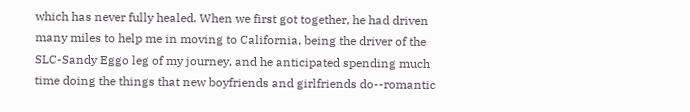which has never fully healed. When we first got together, he had driven many miles to help me in moving to California, being the driver of the SLC-Sandy Eggo leg of my journey, and he anticipated spending much time doing the things that new boyfriends and girlfriends do--romantic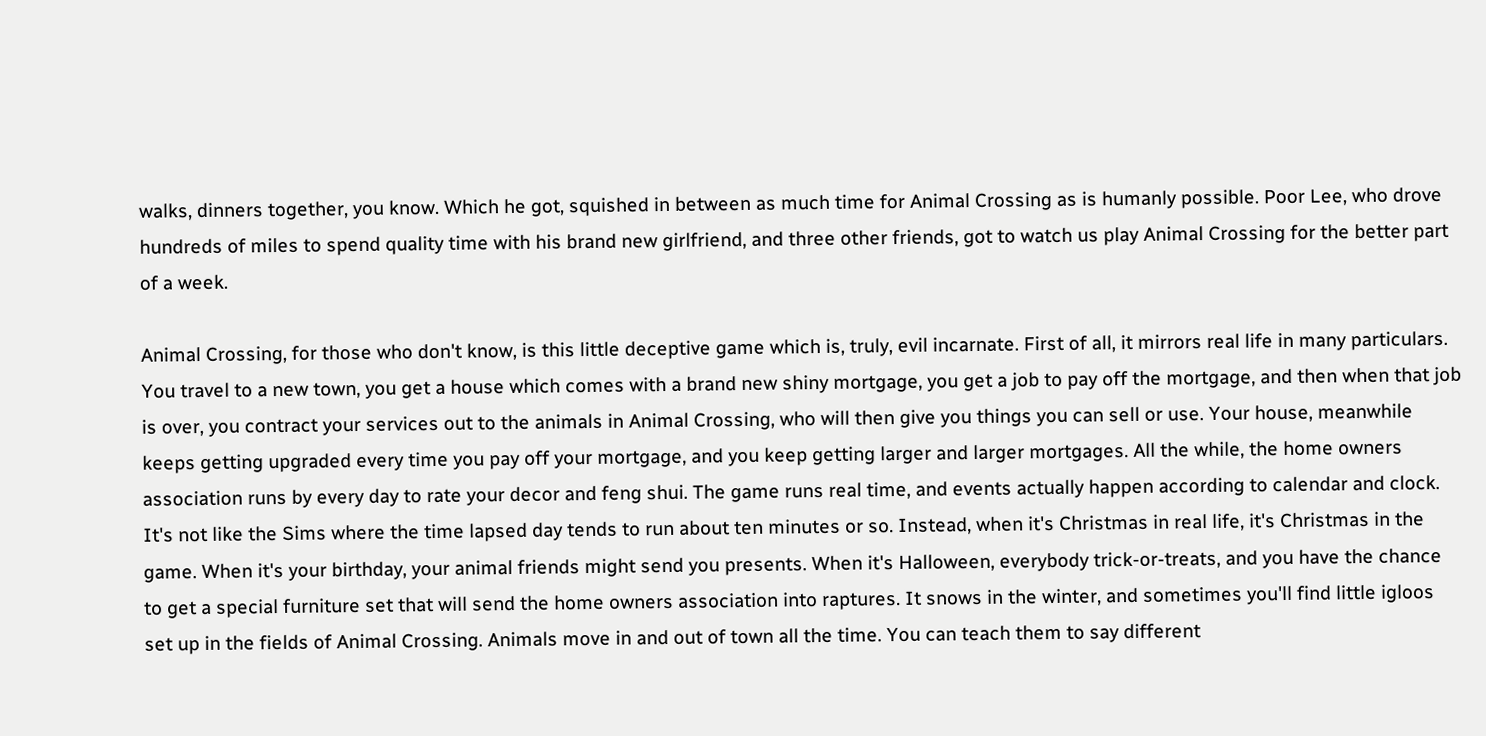walks, dinners together, you know. Which he got, squished in between as much time for Animal Crossing as is humanly possible. Poor Lee, who drove hundreds of miles to spend quality time with his brand new girlfriend, and three other friends, got to watch us play Animal Crossing for the better part of a week.

Animal Crossing, for those who don't know, is this little deceptive game which is, truly, evil incarnate. First of all, it mirrors real life in many particulars. You travel to a new town, you get a house which comes with a brand new shiny mortgage, you get a job to pay off the mortgage, and then when that job is over, you contract your services out to the animals in Animal Crossing, who will then give you things you can sell or use. Your house, meanwhile keeps getting upgraded every time you pay off your mortgage, and you keep getting larger and larger mortgages. All the while, the home owners association runs by every day to rate your decor and feng shui. The game runs real time, and events actually happen according to calendar and clock. It's not like the Sims where the time lapsed day tends to run about ten minutes or so. Instead, when it's Christmas in real life, it's Christmas in the game. When it's your birthday, your animal friends might send you presents. When it's Halloween, everybody trick-or-treats, and you have the chance to get a special furniture set that will send the home owners association into raptures. It snows in the winter, and sometimes you'll find little igloos set up in the fields of Animal Crossing. Animals move in and out of town all the time. You can teach them to say different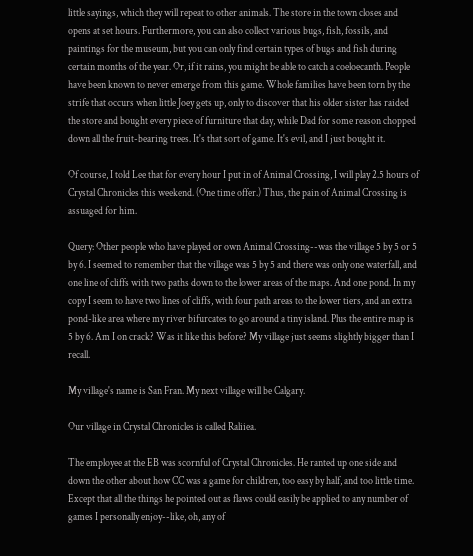little sayings, which they will repeat to other animals. The store in the town closes and opens at set hours. Furthermore, you can also collect various bugs, fish, fossils, and paintings for the museum, but you can only find certain types of bugs and fish during certain months of the year. Or, if it rains, you might be able to catch a coeloecanth. People have been known to never emerge from this game. Whole families have been torn by the strife that occurs when little Joey gets up, only to discover that his older sister has raided the store and bought every piece of furniture that day, while Dad for some reason chopped down all the fruit-bearing trees. It's that sort of game. It's evil, and I just bought it.

Of course, I told Lee that for every hour I put in of Animal Crossing, I will play 2.5 hours of Crystal Chronicles this weekend. (One time offer.) Thus, the pain of Animal Crossing is assuaged for him.

Query: Other people who have played or own Animal Crossing--was the village 5 by 5 or 5 by 6. I seemed to remember that the village was 5 by 5 and there was only one waterfall, and one line of cliffs with two paths down to the lower areas of the maps. And one pond. In my copy I seem to have two lines of cliffs, with four path areas to the lower tiers, and an extra pond-like area where my river bifurcates to go around a tiny island. Plus the entire map is 5 by 6. Am I on crack? Was it like this before? My village just seems slightly bigger than I recall.

My village's name is San Fran. My next village will be Calgary.

Our village in Crystal Chronicles is called Raliiea.

The employee at the EB was scornful of Crystal Chronicles. He ranted up one side and down the other about how CC was a game for children, too easy by half, and too little time. Except that all the things he pointed out as flaws could easily be applied to any number of games I personally enjoy--like, oh, any of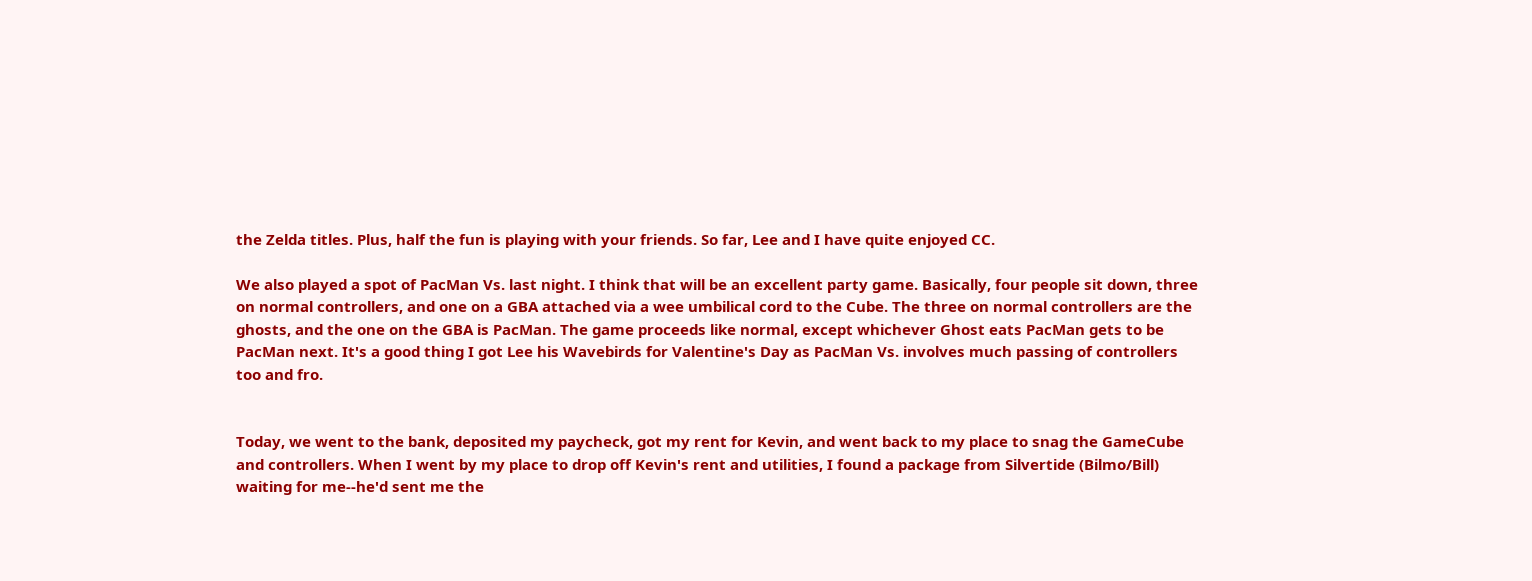the Zelda titles. Plus, half the fun is playing with your friends. So far, Lee and I have quite enjoyed CC.

We also played a spot of PacMan Vs. last night. I think that will be an excellent party game. Basically, four people sit down, three on normal controllers, and one on a GBA attached via a wee umbilical cord to the Cube. The three on normal controllers are the ghosts, and the one on the GBA is PacMan. The game proceeds like normal, except whichever Ghost eats PacMan gets to be PacMan next. It's a good thing I got Lee his Wavebirds for Valentine's Day as PacMan Vs. involves much passing of controllers too and fro.


Today, we went to the bank, deposited my paycheck, got my rent for Kevin, and went back to my place to snag the GameCube and controllers. When I went by my place to drop off Kevin's rent and utilities, I found a package from Silvertide (Bilmo/Bill) waiting for me--he'd sent me the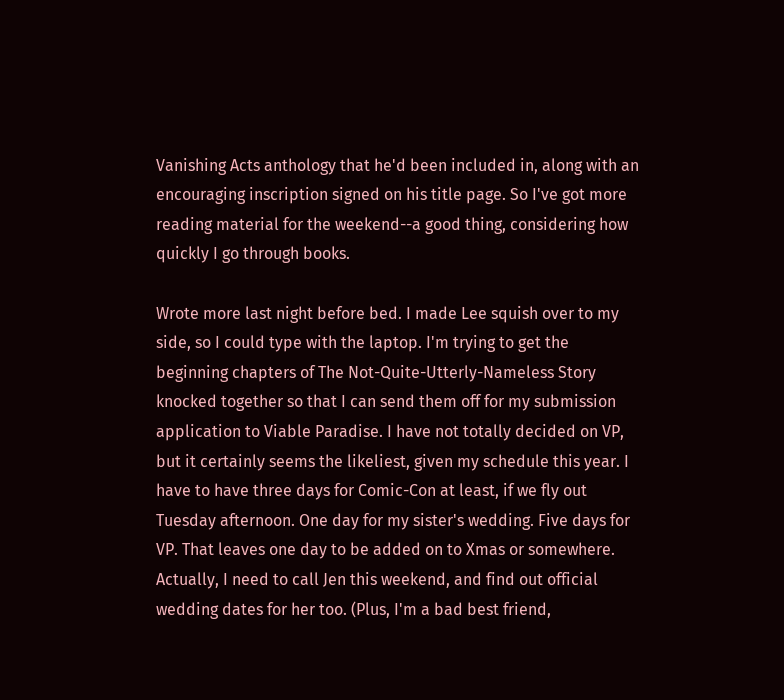Vanishing Acts anthology that he'd been included in, along with an encouraging inscription signed on his title page. So I've got more reading material for the weekend--a good thing, considering how quickly I go through books.

Wrote more last night before bed. I made Lee squish over to my side, so I could type with the laptop. I'm trying to get the beginning chapters of The Not-Quite-Utterly-Nameless Story knocked together so that I can send them off for my submission application to Viable Paradise. I have not totally decided on VP, but it certainly seems the likeliest, given my schedule this year. I have to have three days for Comic-Con at least, if we fly out Tuesday afternoon. One day for my sister's wedding. Five days for VP. That leaves one day to be added on to Xmas or somewhere. Actually, I need to call Jen this weekend, and find out official wedding dates for her too. (Plus, I'm a bad best friend,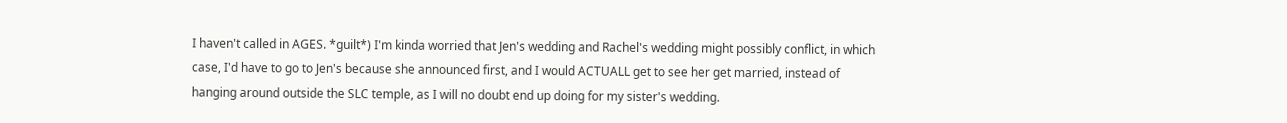I haven't called in AGES. *guilt*) I'm kinda worried that Jen's wedding and Rachel's wedding might possibly conflict, in which case, I'd have to go to Jen's because she announced first, and I would ACTUALL get to see her get married, instead of hanging around outside the SLC temple, as I will no doubt end up doing for my sister's wedding.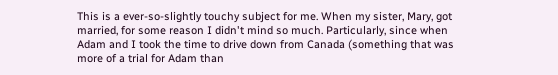This is a ever-so-slightly touchy subject for me. When my sister, Mary, got married, for some reason I didn't mind so much. Particularly, since when Adam and I took the time to drive down from Canada (something that was more of a trial for Adam than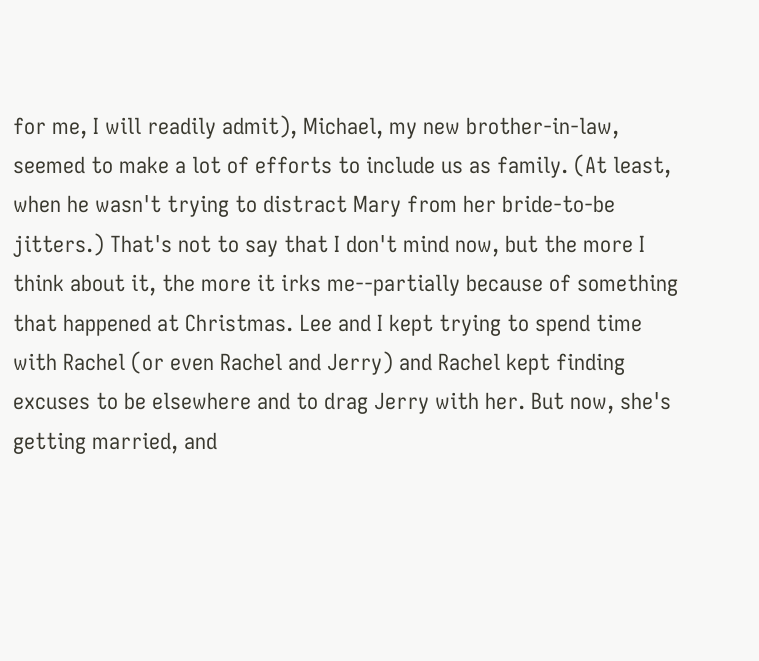for me, I will readily admit), Michael, my new brother-in-law, seemed to make a lot of efforts to include us as family. (At least, when he wasn't trying to distract Mary from her bride-to-be jitters.) That's not to say that I don't mind now, but the more I think about it, the more it irks me--partially because of something that happened at Christmas. Lee and I kept trying to spend time with Rachel (or even Rachel and Jerry) and Rachel kept finding excuses to be elsewhere and to drag Jerry with her. But now, she's getting married, and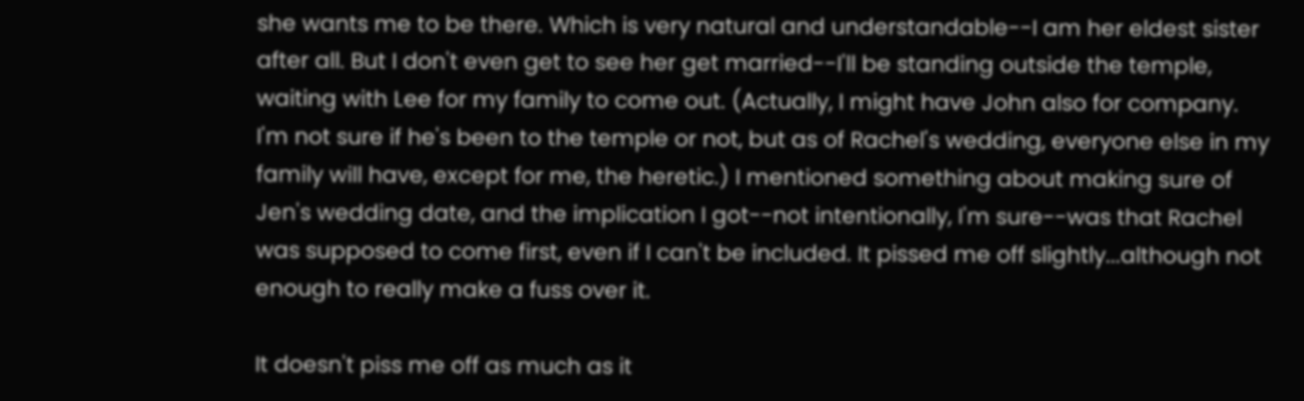she wants me to be there. Which is very natural and understandable--I am her eldest sister after all. But I don't even get to see her get married--I'll be standing outside the temple, waiting with Lee for my family to come out. (Actually, I might have John also for company. I'm not sure if he's been to the temple or not, but as of Rachel's wedding, everyone else in my family will have, except for me, the heretic.) I mentioned something about making sure of Jen's wedding date, and the implication I got--not intentionally, I'm sure--was that Rachel was supposed to come first, even if I can't be included. It pissed me off slightly...although not enough to really make a fuss over it.

It doesn't piss me off as much as it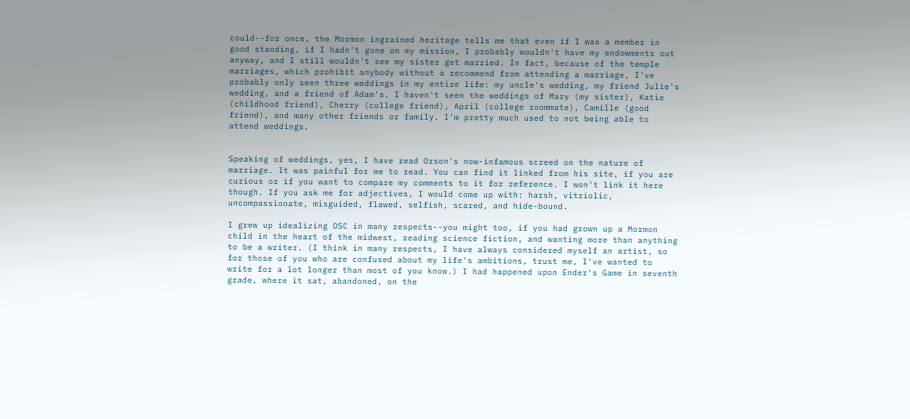could--for once, the Mormon ingrained heritage tells me that even if I was a member in good standing, if I hadn't gone on my mission, I probably wouldn't have my endowments out anyway, and I still wouldn't see my sister get married. In fact, because of the temple marriages, which prohibit anybody without a recommend from attending a marriage, I've probably only seen three weddings in my entire life: my uncle's wedding, my friend Julie's wedding, and a friend of Adam's. I haven't seen the weddings of Mary (my sister), Katie (childhood friend), Cherry (college friend), April (college roommate), Camille (good friend), and many other friends or family. I'm pretty much used to not being able to attend weddings.


Speaking of weddings, yes, I have read Orson's now-infamous screed on the nature of marriage. It was painful for me to read. You can find it linked from his site, if you are curious or if you want to compare my comments to it for reference. I won't link it here though. If you ask me for adjectives, I would come up with: harsh, vitriolic, uncompassionate, misguided, flawed, selfish, scared, and hide-bound.

I grew up idealizing OSC in many respects--you might too, if you had grown up a Mormon child in the heart of the midwest, reading science fiction, and wanting more than anything to be a writer. (I think in many respects, I have always considered myself an artist, so for those of you who are confused about my life's ambitions, trust me, I've wanted to write for a lot longer than most of you know.) I had happened upon Ender's Game in seventh grade, where it sat, abandoned, on the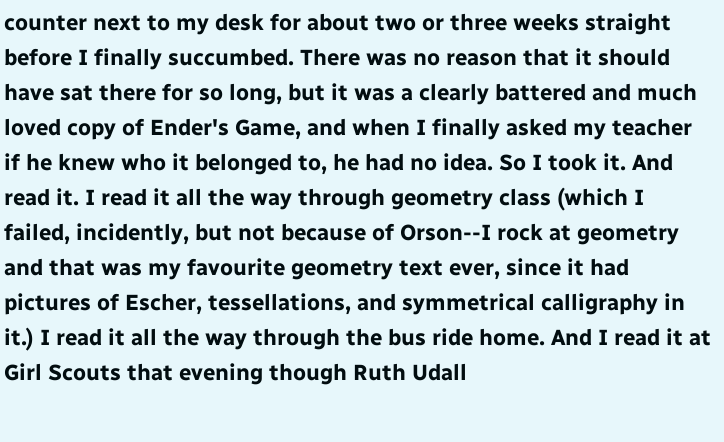counter next to my desk for about two or three weeks straight before I finally succumbed. There was no reason that it should have sat there for so long, but it was a clearly battered and much loved copy of Ender's Game, and when I finally asked my teacher if he knew who it belonged to, he had no idea. So I took it. And read it. I read it all the way through geometry class (which I failed, incidently, but not because of Orson--I rock at geometry and that was my favourite geometry text ever, since it had pictures of Escher, tessellations, and symmetrical calligraphy in it.) I read it all the way through the bus ride home. And I read it at Girl Scouts that evening though Ruth Udall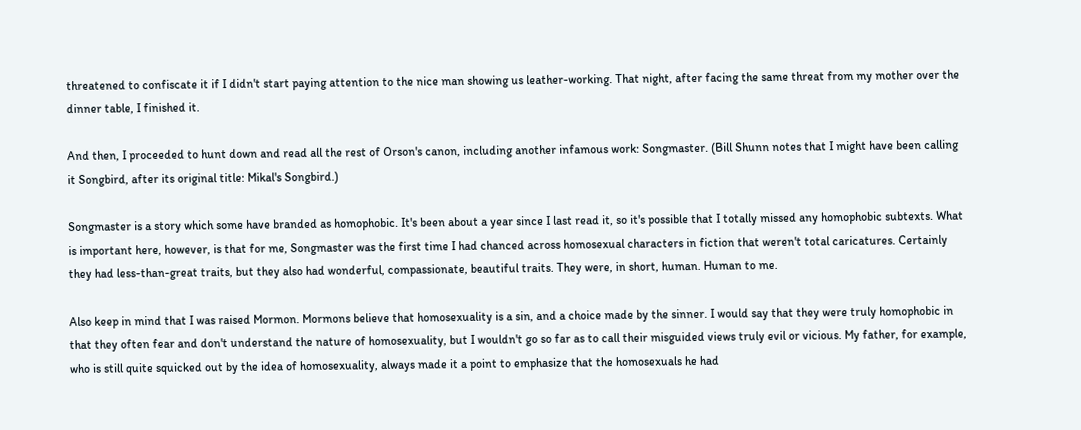threatened to confiscate it if I didn't start paying attention to the nice man showing us leather-working. That night, after facing the same threat from my mother over the dinner table, I finished it.

And then, I proceeded to hunt down and read all the rest of Orson's canon, including another infamous work: Songmaster. (Bill Shunn notes that I might have been calling it Songbird, after its original title: Mikal's Songbird.)

Songmaster is a story which some have branded as homophobic. It's been about a year since I last read it, so it's possible that I totally missed any homophobic subtexts. What is important here, however, is that for me, Songmaster was the first time I had chanced across homosexual characters in fiction that weren't total caricatures. Certainly they had less-than-great traits, but they also had wonderful, compassionate, beautiful traits. They were, in short, human. Human to me.

Also keep in mind that I was raised Mormon. Mormons believe that homosexuality is a sin, and a choice made by the sinner. I would say that they were truly homophobic in that they often fear and don't understand the nature of homosexuality, but I wouldn't go so far as to call their misguided views truly evil or vicious. My father, for example, who is still quite squicked out by the idea of homosexuality, always made it a point to emphasize that the homosexuals he had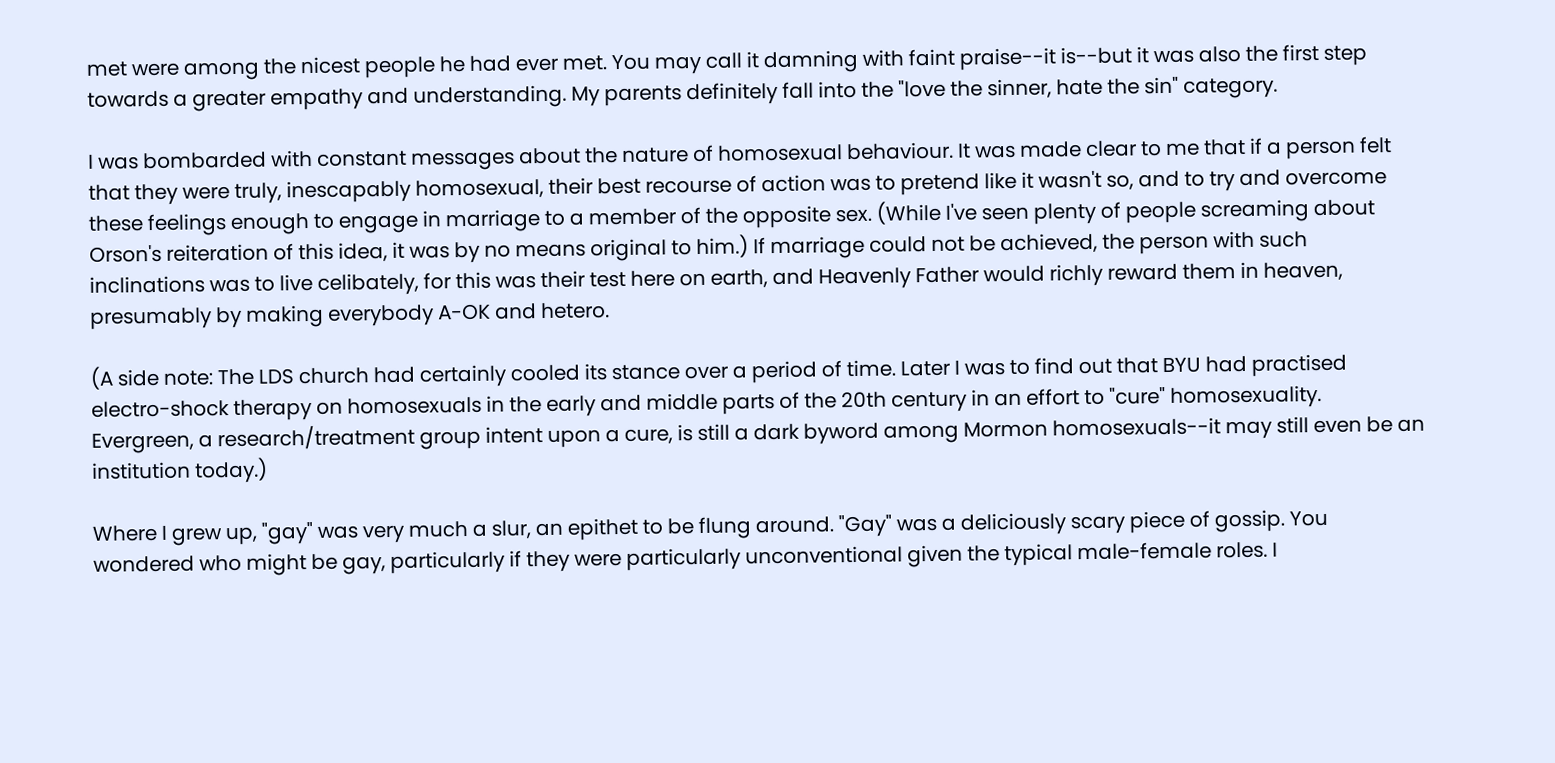met were among the nicest people he had ever met. You may call it damning with faint praise--it is--but it was also the first step towards a greater empathy and understanding. My parents definitely fall into the "love the sinner, hate the sin" category.

I was bombarded with constant messages about the nature of homosexual behaviour. It was made clear to me that if a person felt that they were truly, inescapably homosexual, their best recourse of action was to pretend like it wasn't so, and to try and overcome these feelings enough to engage in marriage to a member of the opposite sex. (While I've seen plenty of people screaming about Orson's reiteration of this idea, it was by no means original to him.) If marriage could not be achieved, the person with such inclinations was to live celibately, for this was their test here on earth, and Heavenly Father would richly reward them in heaven, presumably by making everybody A-OK and hetero.

(A side note: The LDS church had certainly cooled its stance over a period of time. Later I was to find out that BYU had practised electro-shock therapy on homosexuals in the early and middle parts of the 20th century in an effort to "cure" homosexuality. Evergreen, a research/treatment group intent upon a cure, is still a dark byword among Mormon homosexuals--it may still even be an institution today.)

Where I grew up, "gay" was very much a slur, an epithet to be flung around. "Gay" was a deliciously scary piece of gossip. You wondered who might be gay, particularly if they were particularly unconventional given the typical male-female roles. I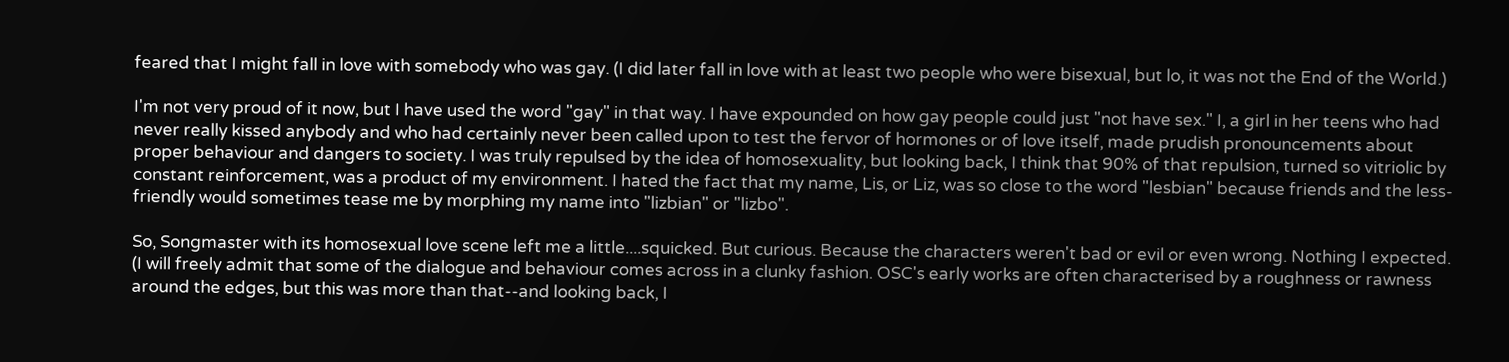feared that I might fall in love with somebody who was gay. (I did later fall in love with at least two people who were bisexual, but lo, it was not the End of the World.)

I'm not very proud of it now, but I have used the word "gay" in that way. I have expounded on how gay people could just "not have sex." I, a girl in her teens who had never really kissed anybody and who had certainly never been called upon to test the fervor of hormones or of love itself, made prudish pronouncements about proper behaviour and dangers to society. I was truly repulsed by the idea of homosexuality, but looking back, I think that 90% of that repulsion, turned so vitriolic by constant reinforcement, was a product of my environment. I hated the fact that my name, Lis, or Liz, was so close to the word "lesbian" because friends and the less-friendly would sometimes tease me by morphing my name into "lizbian" or "lizbo".

So, Songmaster with its homosexual love scene left me a little....squicked. But curious. Because the characters weren't bad or evil or even wrong. Nothing I expected. (I will freely admit that some of the dialogue and behaviour comes across in a clunky fashion. OSC's early works are often characterised by a roughness or rawness around the edges, but this was more than that--and looking back, I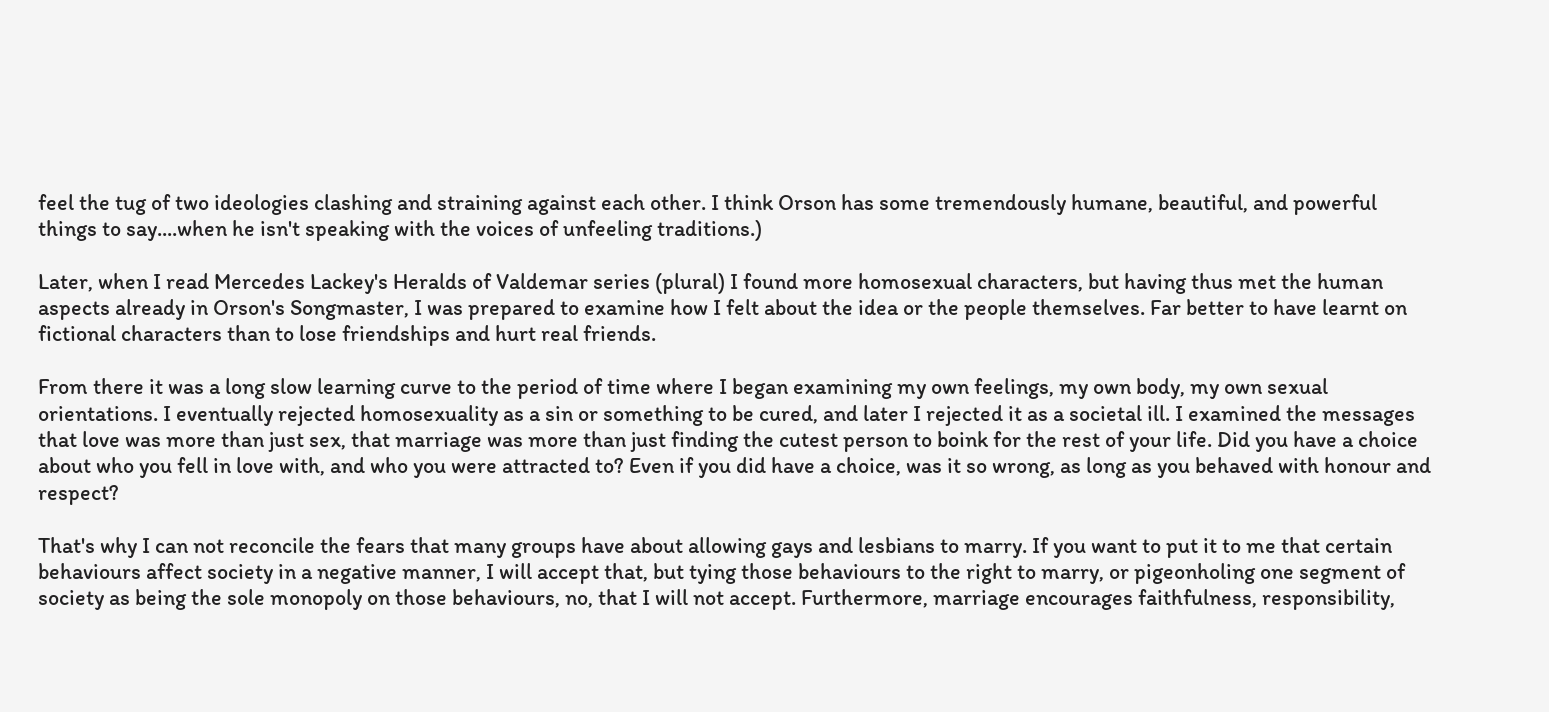feel the tug of two ideologies clashing and straining against each other. I think Orson has some tremendously humane, beautiful, and powerful things to say....when he isn't speaking with the voices of unfeeling traditions.)

Later, when I read Mercedes Lackey's Heralds of Valdemar series (plural) I found more homosexual characters, but having thus met the human aspects already in Orson's Songmaster, I was prepared to examine how I felt about the idea or the people themselves. Far better to have learnt on fictional characters than to lose friendships and hurt real friends.

From there it was a long slow learning curve to the period of time where I began examining my own feelings, my own body, my own sexual orientations. I eventually rejected homosexuality as a sin or something to be cured, and later I rejected it as a societal ill. I examined the messages that love was more than just sex, that marriage was more than just finding the cutest person to boink for the rest of your life. Did you have a choice about who you fell in love with, and who you were attracted to? Even if you did have a choice, was it so wrong, as long as you behaved with honour and respect?

That's why I can not reconcile the fears that many groups have about allowing gays and lesbians to marry. If you want to put it to me that certain behaviours affect society in a negative manner, I will accept that, but tying those behaviours to the right to marry, or pigeonholing one segment of society as being the sole monopoly on those behaviours, no, that I will not accept. Furthermore, marriage encourages faithfulness, responsibility,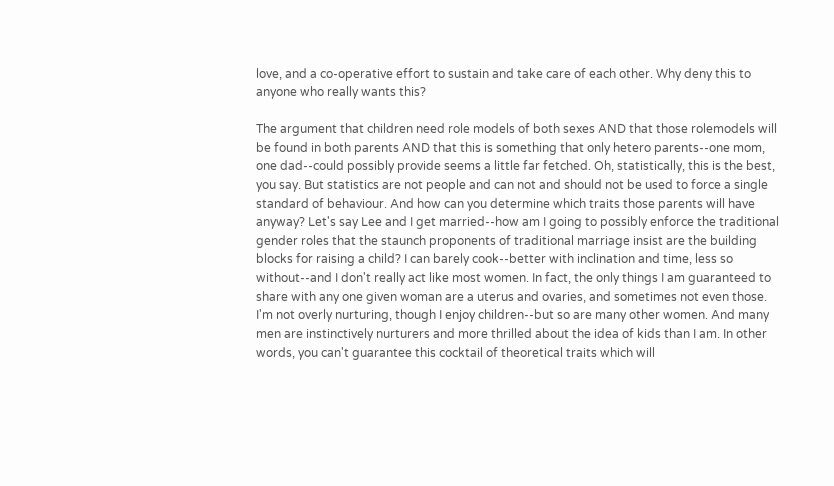love, and a co-operative effort to sustain and take care of each other. Why deny this to anyone who really wants this?

The argument that children need role models of both sexes AND that those rolemodels will be found in both parents AND that this is something that only hetero parents--one mom, one dad--could possibly provide seems a little far fetched. Oh, statistically, this is the best, you say. But statistics are not people and can not and should not be used to force a single standard of behaviour. And how can you determine which traits those parents will have anyway? Let's say Lee and I get married--how am I going to possibly enforce the traditional gender roles that the staunch proponents of traditional marriage insist are the building blocks for raising a child? I can barely cook--better with inclination and time, less so without--and I don't really act like most women. In fact, the only things I am guaranteed to share with any one given woman are a uterus and ovaries, and sometimes not even those. I'm not overly nurturing, though I enjoy children--but so are many other women. And many men are instinctively nurturers and more thrilled about the idea of kids than I am. In other words, you can't guarantee this cocktail of theoretical traits which will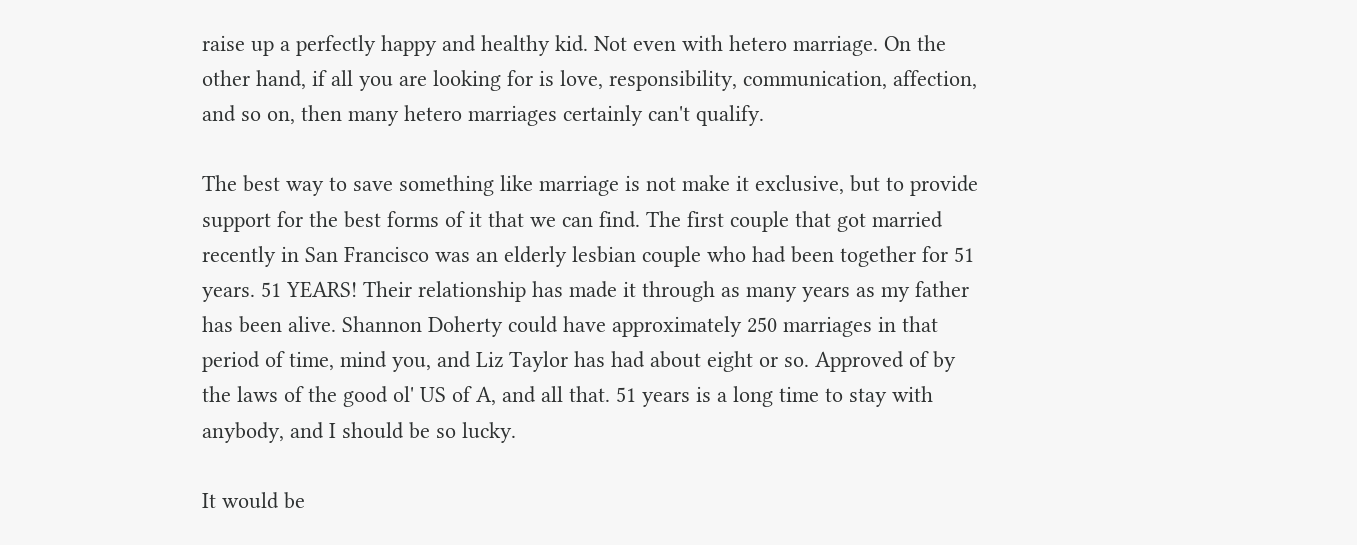raise up a perfectly happy and healthy kid. Not even with hetero marriage. On the other hand, if all you are looking for is love, responsibility, communication, affection, and so on, then many hetero marriages certainly can't qualify.

The best way to save something like marriage is not make it exclusive, but to provide support for the best forms of it that we can find. The first couple that got married recently in San Francisco was an elderly lesbian couple who had been together for 51 years. 51 YEARS! Their relationship has made it through as many years as my father has been alive. Shannon Doherty could have approximately 250 marriages in that period of time, mind you, and Liz Taylor has had about eight or so. Approved of by the laws of the good ol' US of A, and all that. 51 years is a long time to stay with anybody, and I should be so lucky.

It would be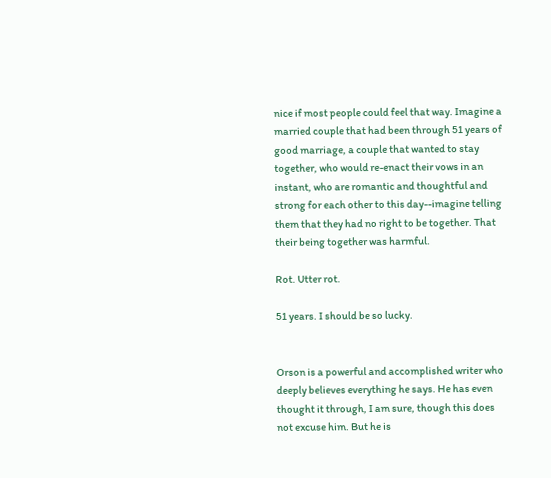nice if most people could feel that way. Imagine a married couple that had been through 51 years of good marriage, a couple that wanted to stay together, who would re-enact their vows in an instant, who are romantic and thoughtful and strong for each other to this day--imagine telling them that they had no right to be together. That their being together was harmful.

Rot. Utter rot.

51 years. I should be so lucky.


Orson is a powerful and accomplished writer who deeply believes everything he says. He has even thought it through, I am sure, though this does not excuse him. But he is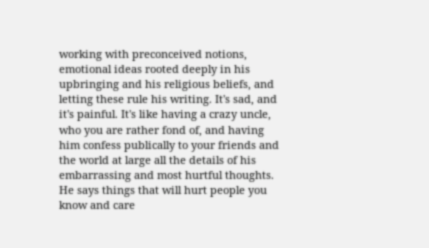working with preconceived notions, emotional ideas rooted deeply in his upbringing and his religious beliefs, and letting these rule his writing. It's sad, and it's painful. It's like having a crazy uncle, who you are rather fond of, and having him confess publically to your friends and the world at large all the details of his embarrassing and most hurtful thoughts. He says things that will hurt people you know and care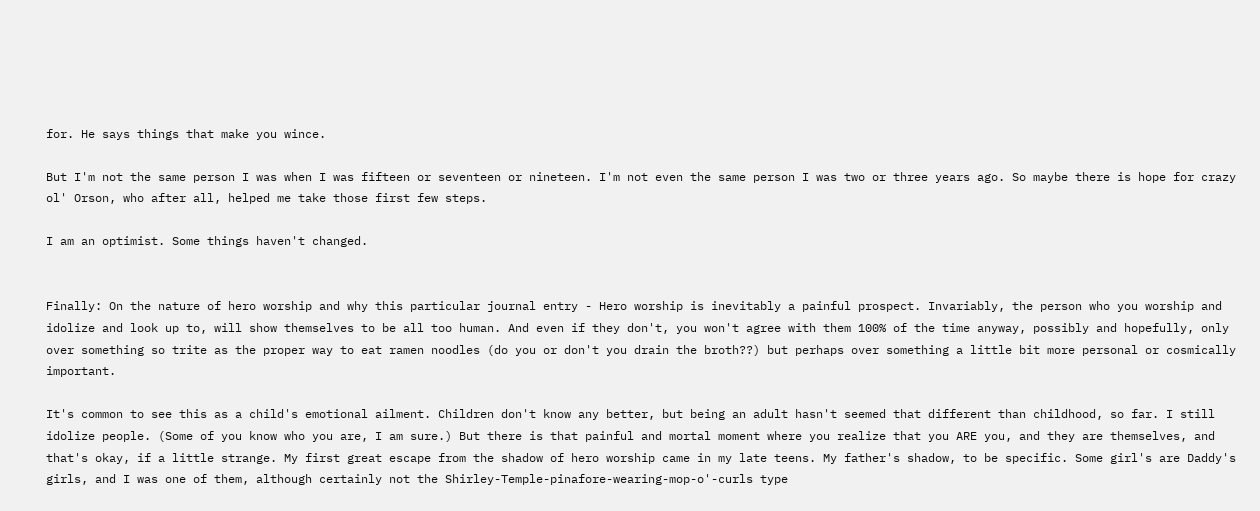for. He says things that make you wince.

But I'm not the same person I was when I was fifteen or seventeen or nineteen. I'm not even the same person I was two or three years ago. So maybe there is hope for crazy ol' Orson, who after all, helped me take those first few steps.

I am an optimist. Some things haven't changed.


Finally: On the nature of hero worship and why this particular journal entry - Hero worship is inevitably a painful prospect. Invariably, the person who you worship and idolize and look up to, will show themselves to be all too human. And even if they don't, you won't agree with them 100% of the time anyway, possibly and hopefully, only over something so trite as the proper way to eat ramen noodles (do you or don't you drain the broth??) but perhaps over something a little bit more personal or cosmically important.

It's common to see this as a child's emotional ailment. Children don't know any better, but being an adult hasn't seemed that different than childhood, so far. I still idolize people. (Some of you know who you are, I am sure.) But there is that painful and mortal moment where you realize that you ARE you, and they are themselves, and that's okay, if a little strange. My first great escape from the shadow of hero worship came in my late teens. My father's shadow, to be specific. Some girl's are Daddy's girls, and I was one of them, although certainly not the Shirley-Temple-pinafore-wearing-mop-o'-curls type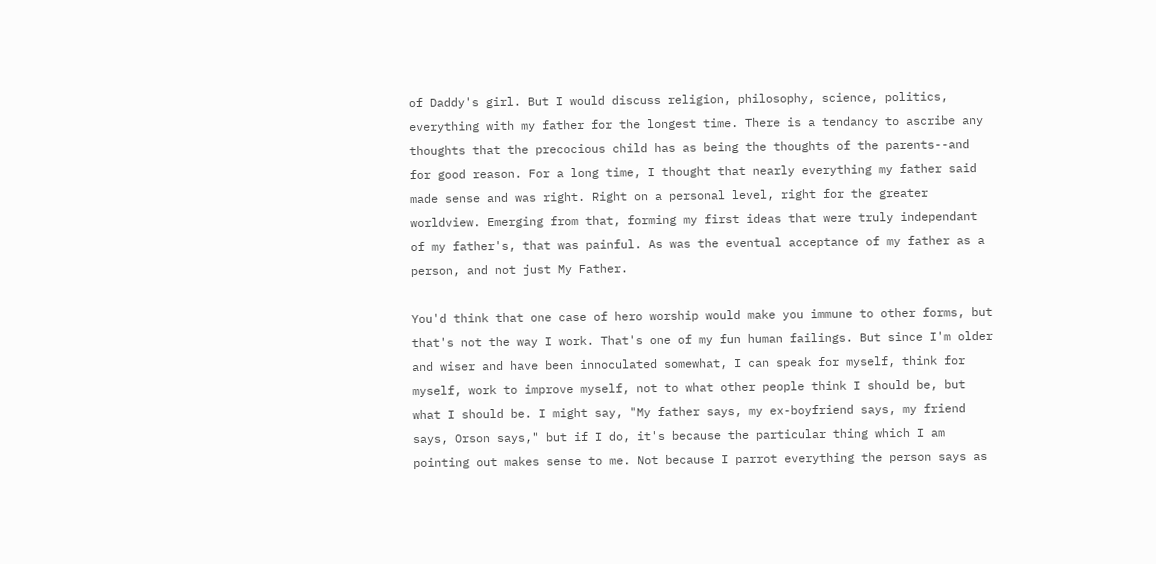of Daddy's girl. But I would discuss religion, philosophy, science, politics, everything with my father for the longest time. There is a tendancy to ascribe any thoughts that the precocious child has as being the thoughts of the parents--and for good reason. For a long time, I thought that nearly everything my father said made sense and was right. Right on a personal level, right for the greater worldview. Emerging from that, forming my first ideas that were truly independant of my father's, that was painful. As was the eventual acceptance of my father as a person, and not just My Father.

You'd think that one case of hero worship would make you immune to other forms, but that's not the way I work. That's one of my fun human failings. But since I'm older and wiser and have been innoculated somewhat, I can speak for myself, think for myself, work to improve myself, not to what other people think I should be, but what I should be. I might say, "My father says, my ex-boyfriend says, my friend says, Orson says," but if I do, it's because the particular thing which I am pointing out makes sense to me. Not because I parrot everything the person says as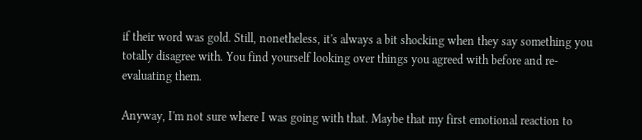if their word was gold. Still, nonetheless, it's always a bit shocking when they say something you totally disagree with. You find yourself looking over things you agreed with before and re-evaluating them.

Anyway, I'm not sure where I was going with that. Maybe that my first emotional reaction to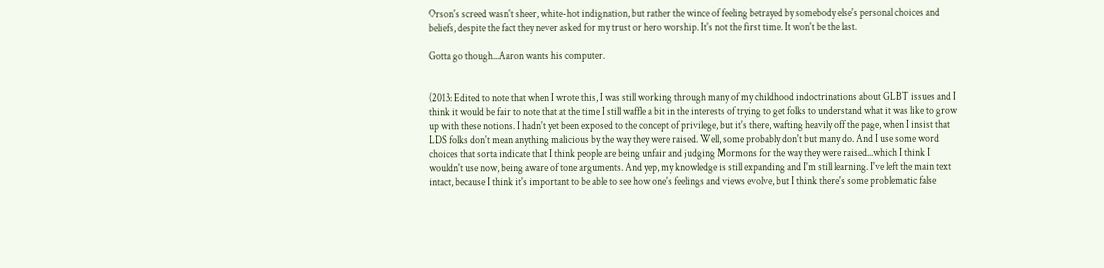Orson's screed wasn't sheer, white-hot indignation, but rather the wince of feeling betrayed by somebody else's personal choices and beliefs, despite the fact they never asked for my trust or hero worship. It's not the first time. It won't be the last.

Gotta go though...Aaron wants his computer.


(2013: Edited to note that when I wrote this, I was still working through many of my childhood indoctrinations about GLBT issues and I think it would be fair to note that at the time I still waffle a bit in the interests of trying to get folks to understand what it was like to grow up with these notions. I hadn't yet been exposed to the concept of privilege, but it's there, wafting heavily off the page, when I insist that LDS folks don't mean anything malicious by the way they were raised. Well, some probably don't but many do. And I use some word choices that sorta indicate that I think people are being unfair and judging Mormons for the way they were raised...which I think I wouldn't use now, being aware of tone arguments. And yep, my knowledge is still expanding and I'm still learning. I've left the main text intact, because I think it's important to be able to see how one's feelings and views evolve, but I think there's some problematic false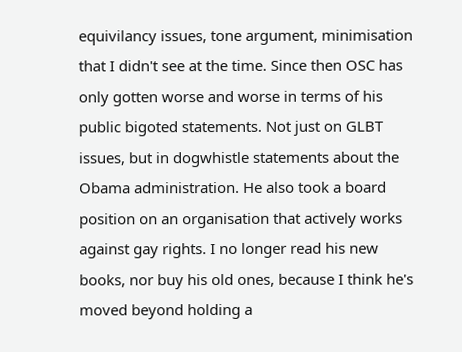equivilancy issues, tone argument, minimisation that I didn't see at the time. Since then OSC has only gotten worse and worse in terms of his public bigoted statements. Not just on GLBT issues, but in dogwhistle statements about the Obama administration. He also took a board position on an organisation that actively works against gay rights. I no longer read his new books, nor buy his old ones, because I think he's moved beyond holding a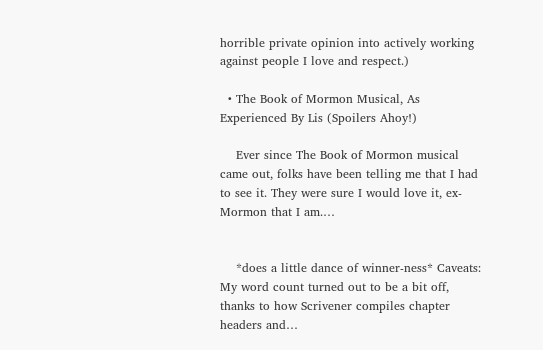horrible private opinion into actively working against people I love and respect.)

  • The Book of Mormon Musical, As Experienced By Lis (Spoilers Ahoy!)

    Ever since The Book of Mormon musical came out, folks have been telling me that I had to see it. They were sure I would love it, ex-Mormon that I am.…


    *does a little dance of winner-ness* Caveats: My word count turned out to be a bit off, thanks to how Scrivener compiles chapter headers and…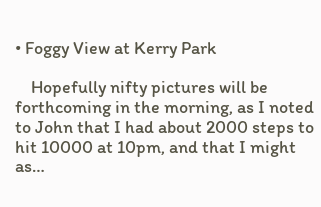• Foggy View at Kerry Park

    Hopefully nifty pictures will be forthcoming in the morning, as I noted to John that I had about 2000 steps to hit 10000 at 10pm, and that I might as…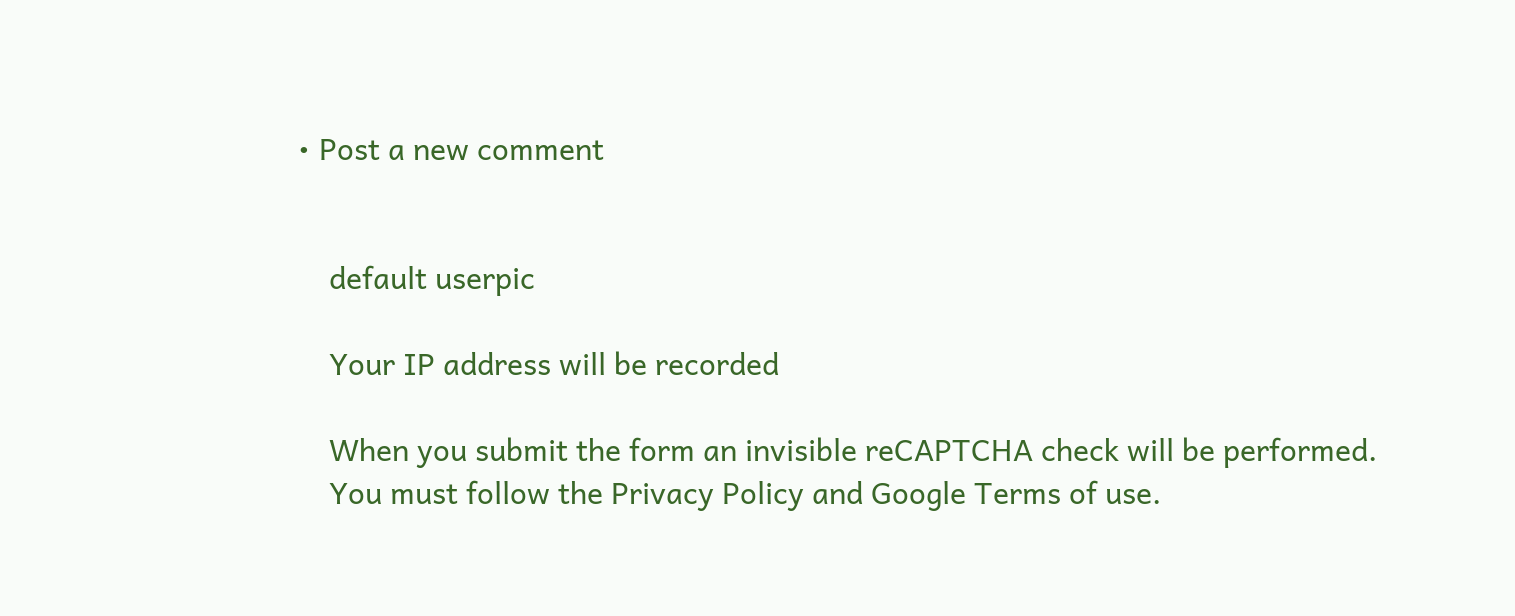• Post a new comment


    default userpic

    Your IP address will be recorded

    When you submit the form an invisible reCAPTCHA check will be performed.
    You must follow the Privacy Policy and Google Terms of use.